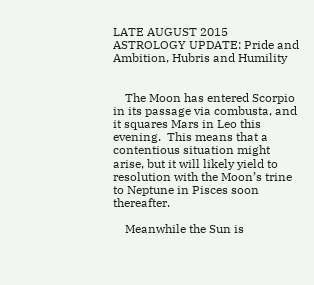LATE AUGUST 2015 ASTROLOGY UPDATE: Pride and Ambition, Hubris and Humility


    The Moon has entered Scorpio in its passage via combusta, and it squares Mars in Leo this evening.  This means that a contentious situation might arise, but it will likely yield to resolution with the Moon’s trine to Neptune in Pisces soon thereafter.

    Meanwhile the Sun is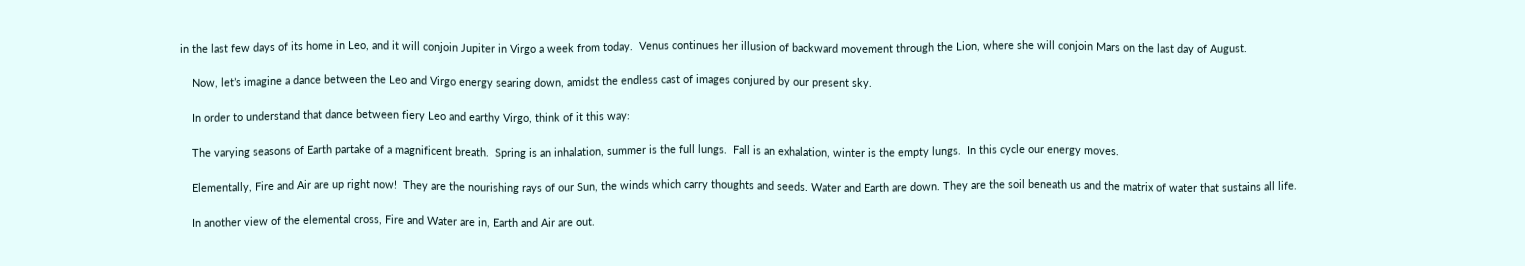in the last few days of its home in Leo, and it will conjoin Jupiter in Virgo a week from today.  Venus continues her illusion of backward movement through the Lion, where she will conjoin Mars on the last day of August.

    Now, let’s imagine a dance between the Leo and Virgo energy searing down, amidst the endless cast of images conjured by our present sky.

    In order to understand that dance between fiery Leo and earthy Virgo, think of it this way:

    The varying seasons of Earth partake of a magnificent breath.  Spring is an inhalation, summer is the full lungs.  Fall is an exhalation, winter is the empty lungs.  In this cycle our energy moves.

    Elementally, Fire and Air are up right now!  They are the nourishing rays of our Sun, the winds which carry thoughts and seeds. Water and Earth are down. They are the soil beneath us and the matrix of water that sustains all life.

    In another view of the elemental cross, Fire and Water are in, Earth and Air are out.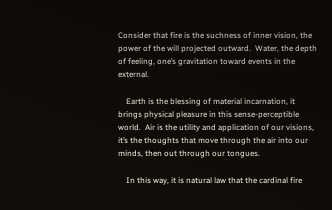Consider that fire is the suchness of inner vision, the power of the will projected outward.  Water, the depth of feeling, one’s gravitation toward events in the external.

    Earth is the blessing of material incarnation, it brings physical pleasure in this sense-perceptible world.  Air is the utility and application of our visions, it’s the thoughts that move through the air into our minds, then out through our tongues.

    In this way, it is natural law that the cardinal fire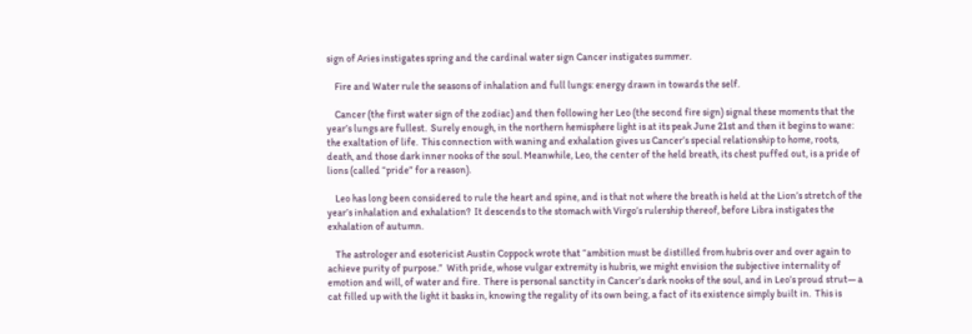sign of Aries instigates spring and the cardinal water sign Cancer instigates summer.

    Fire and Water rule the seasons of inhalation and full lungs: energy drawn in towards the self.

    Cancer (the first water sign of the zodiac) and then following her Leo (the second fire sign) signal these moments that the year’s lungs are fullest.  Surely enough, in the northern hemisphere light is at its peak June 21st and then it begins to wane: the exaltation of life.  This connection with waning and exhalation gives us Cancer’s special relationship to home, roots, death, and those dark inner nooks of the soul. Meanwhile, Leo, the center of the held breath, its chest puffed out, is a pride of lions (called “pride” for a reason).

    Leo has long been considered to rule the heart and spine, and is that not where the breath is held at the Lion’s stretch of the year’s inhalation and exhalation?  It descends to the stomach with Virgo’s rulership thereof, before Libra instigates the exhalation of autumn.

    The astrologer and esotericist Austin Coppock wrote that “ambition must be distilled from hubris over and over again to achieve purity of purpose.”  With pride, whose vulgar extremity is hubris, we might envision the subjective internality of emotion and will, of water and fire.  There is personal sanctity in Cancer’s dark nooks of the soul, and in Leo’s proud strut— a cat filled up with the light it basks in, knowing the regality of its own being, a fact of its existence simply built in.  This is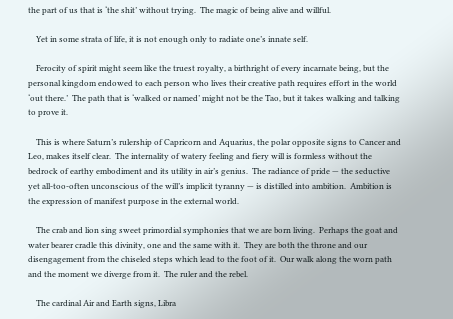the part of us that is ‘the shit’ without trying.  The magic of being alive and willful.

    Yet in some strata of life, it is not enough only to radiate one’s innate self.

    Ferocity of spirit might seem like the truest royalty, a birthright of every incarnate being, but the personal kingdom endowed to each person who lives their creative path requires effort in the world ‘out there.’  The path that is ‘walked or named’ might not be the Tao, but it takes walking and talking to prove it.

    This is where Saturn’s rulership of Capricorn and Aquarius, the polar opposite signs to Cancer and Leo, makes itself clear.  The internality of watery feeling and fiery will is formless without the bedrock of earthy embodiment and its utility in air’s genius.  The radiance of pride — the seductive yet all-too-often unconscious of the will’s implicit tyranny — is distilled into ambition.  Ambition is the expression of manifest purpose in the external world.

    The crab and lion sing sweet primordial symphonies that we are born living.  Perhaps the goat and water bearer cradle this divinity, one and the same with it.  They are both the throne and our disengagement from the chiseled steps which lead to the foot of it.  Our walk along the worn path and the moment we diverge from it.  The ruler and the rebel.

    The cardinal Air and Earth signs, Libra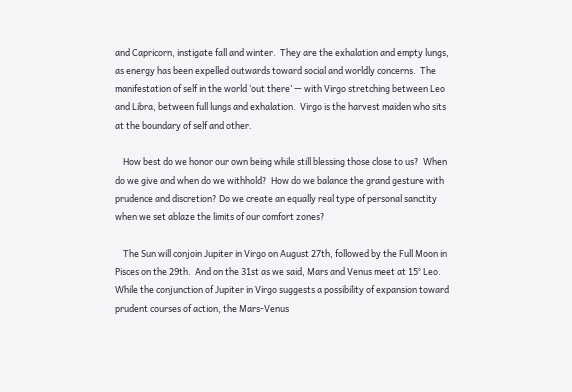and Capricorn, instigate fall and winter.  They are the exhalation and empty lungs, as energy has been expelled outwards toward social and worldly concerns.  The manifestation of self in the world ‘out there’ — with Virgo stretching between Leo and Libra, between full lungs and exhalation.  Virgo is the harvest maiden who sits at the boundary of self and other.

    How best do we honor our own being while still blessing those close to us?  When do we give and when do we withhold?  How do we balance the grand gesture with prudence and discretion? Do we create an equally real type of personal sanctity when we set ablaze the limits of our comfort zones?

    The Sun will conjoin Jupiter in Virgo on August 27th, followed by the Full Moon in Pisces on the 29th.  And on the 31st as we said, Mars and Venus meet at 15° Leo.  While the conjunction of Jupiter in Virgo suggests a possibility of expansion toward prudent courses of action, the Mars-Venus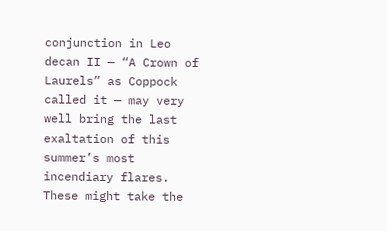conjunction in Leo decan II — “A Crown of Laurels” as Coppock called it — may very well bring the last exaltation of this summer’s most incendiary flares.  These might take the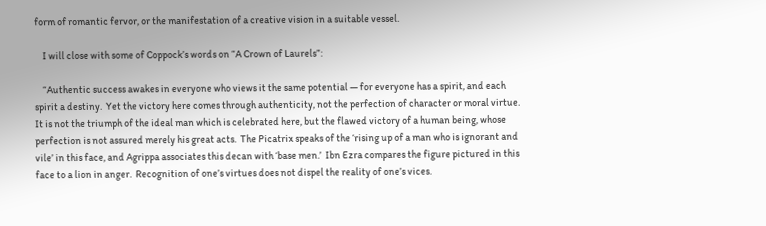form of romantic fervor, or the manifestation of a creative vision in a suitable vessel.

    I will close with some of Coppock’s words on “A Crown of Laurels”:

    “Authentic success awakes in everyone who views it the same potential — for everyone has a spirit, and each spirit a destiny.  Yet the victory here comes through authenticity, not the perfection of character or moral virtue.  It is not the triumph of the ideal man which is celebrated here, but the flawed victory of a human being, whose perfection is not assured merely his great acts.  The Picatrix speaks of the ‘rising up of a man who is ignorant and vile’ in this face, and Agrippa associates this decan with ‘base men.’  Ibn Ezra compares the figure pictured in this face to a lion in anger.  Recognition of one’s virtues does not dispel the reality of one’s vices.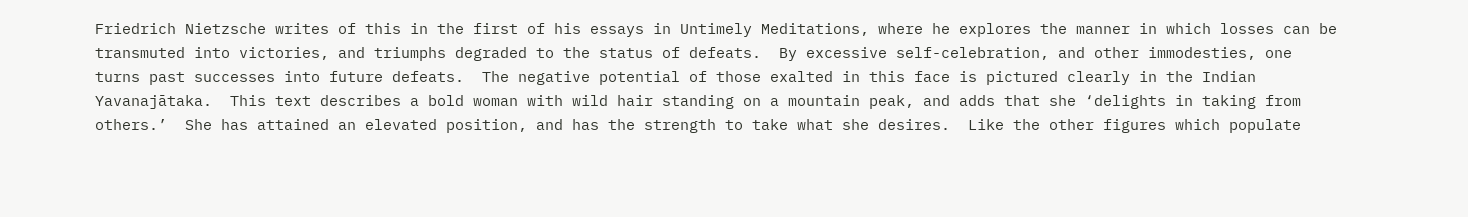Friedrich Nietzsche writes of this in the first of his essays in Untimely Meditations, where he explores the manner in which losses can be transmuted into victories, and triumphs degraded to the status of defeats.  By excessive self-celebration, and other immodesties, one turns past successes into future defeats.  The negative potential of those exalted in this face is pictured clearly in the Indian Yavanajātaka.  This text describes a bold woman with wild hair standing on a mountain peak, and adds that she ‘delights in taking from others.’  She has attained an elevated position, and has the strength to take what she desires.  Like the other figures which populate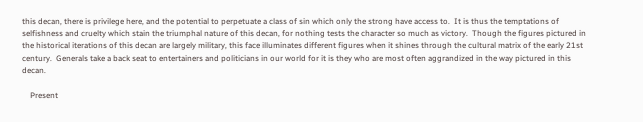this decan, there is privilege here, and the potential to perpetuate a class of sin which only the strong have access to.  It is thus the temptations of selfishness and cruelty which stain the triumphal nature of this decan, for nothing tests the character so much as victory.  Though the figures pictured in the historical iterations of this decan are largely military, this face illuminates different figures when it shines through the cultural matrix of the early 21st century.  Generals take a back seat to entertainers and politicians in our world for it is they who are most often aggrandized in the way pictured in this decan.

    Present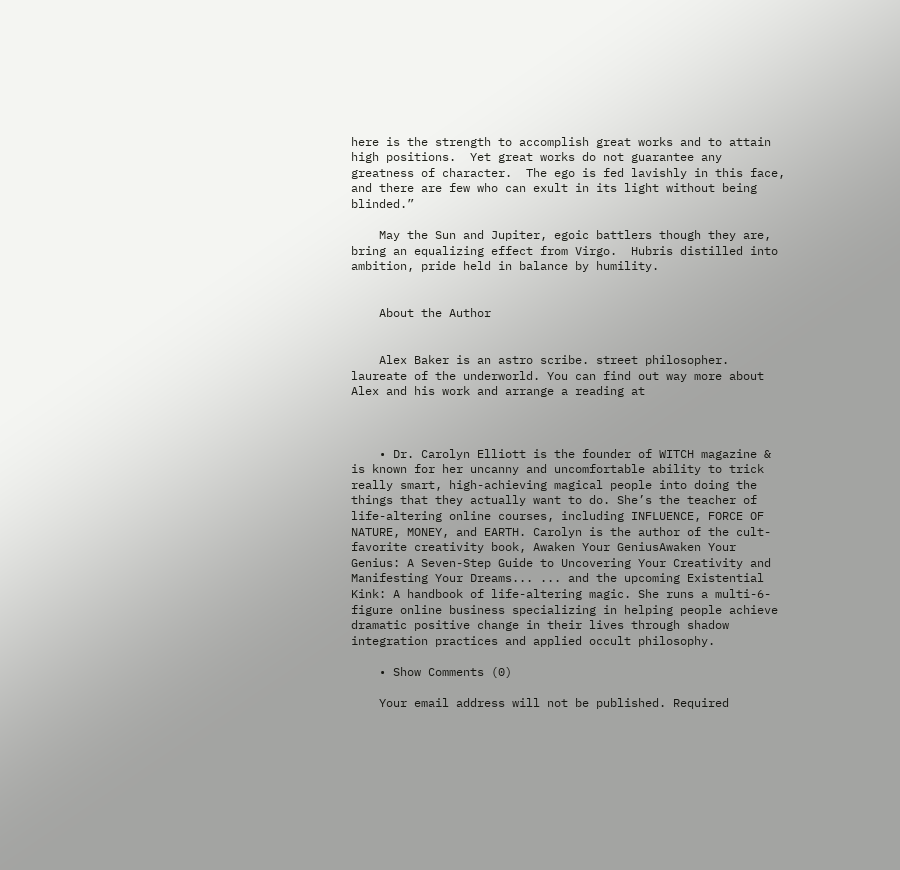here is the strength to accomplish great works and to attain high positions.  Yet great works do not guarantee any greatness of character.  The ego is fed lavishly in this face, and there are few who can exult in its light without being blinded.”

    May the Sun and Jupiter, egoic battlers though they are, bring an equalizing effect from Virgo.  Hubris distilled into ambition, pride held in balance by humility.


    About the Author


    Alex Baker is an astro scribe. street philosopher. laureate of the underworld. You can find out way more about Alex and his work and arrange a reading at



    • Dr. Carolyn Elliott is the founder of WITCH magazine & is known for her uncanny and uncomfortable ability to trick really smart, high-achieving magical people into doing the things that they actually want to do. She’s the teacher of life-altering online courses, including INFLUENCE, FORCE OF NATURE, MONEY, and EARTH. Carolyn is the author of the cult-favorite creativity book, Awaken Your GeniusAwaken Your Genius: A Seven-Step Guide to Uncovering Your Creativity and Manifesting Your Dreams... ... and the upcoming Existential Kink: A handbook of life-altering magic. She runs a multi-6-figure online business specializing in helping people achieve dramatic positive change in their lives through shadow integration practices and applied occult philosophy.

    • Show Comments (0)

    Your email address will not be published. Required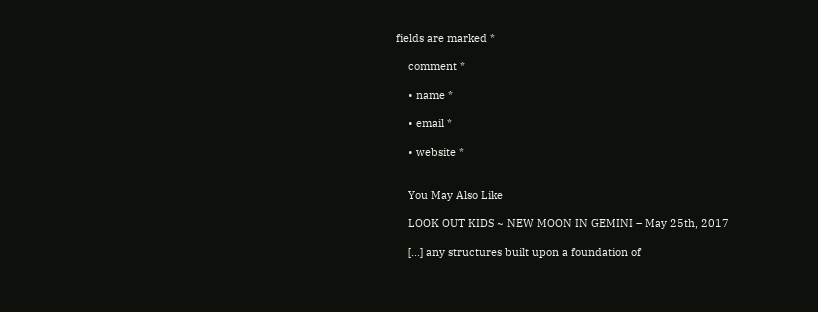fields are marked *

    comment *

    • name *

    • email *

    • website *


    You May Also Like

    LOOK OUT KIDS ~ NEW MOON IN GEMINI – May 25th, 2017

    [...] any structures built upon a foundation of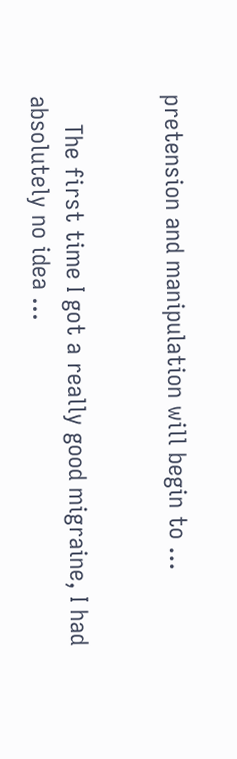pretension and manipulation will begin to ...


    The first time I got a really good migraine, I had absolutely no idea ...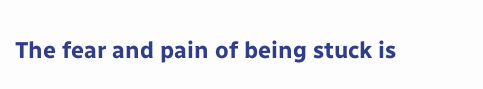The fear and pain of being stuck is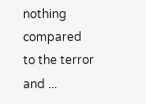nothing compared to the terror and ...